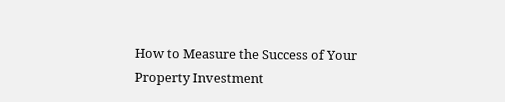How to Measure the Success of Your Property Investment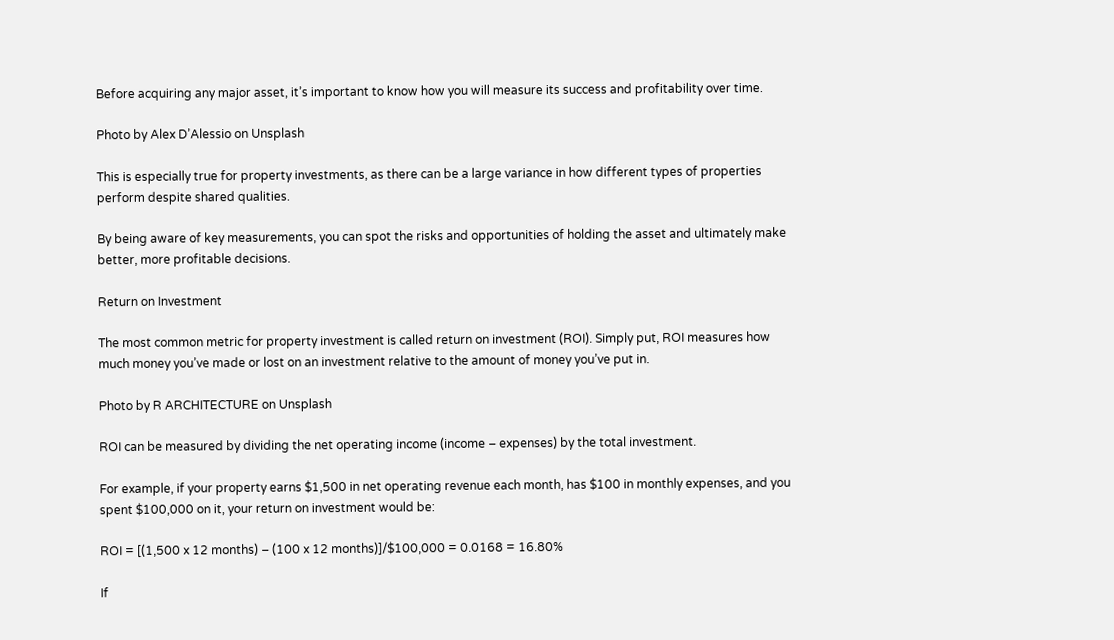Before acquiring any major asset, it’s important to know how you will measure its success and profitability over time.

Photo by Alex D’Alessio on Unsplash

This is especially true for property investments, as there can be a large variance in how different types of properties perform despite shared qualities.

By being aware of key measurements, you can spot the risks and opportunities of holding the asset and ultimately make better, more profitable decisions.

Return on Investment

The most common metric for property investment is called return on investment (ROI). Simply put, ROI measures how much money you’ve made or lost on an investment relative to the amount of money you’ve put in.

Photo by R ARCHITECTURE on Unsplash

ROI can be measured by dividing the net operating income (income – expenses) by the total investment.

For example, if your property earns $1,500 in net operating revenue each month, has $100 in monthly expenses, and you spent $100,000 on it, your return on investment would be:

ROI = [(1,500 x 12 months) – (100 x 12 months)]/$100,000 = 0.0168 = 16.80%

If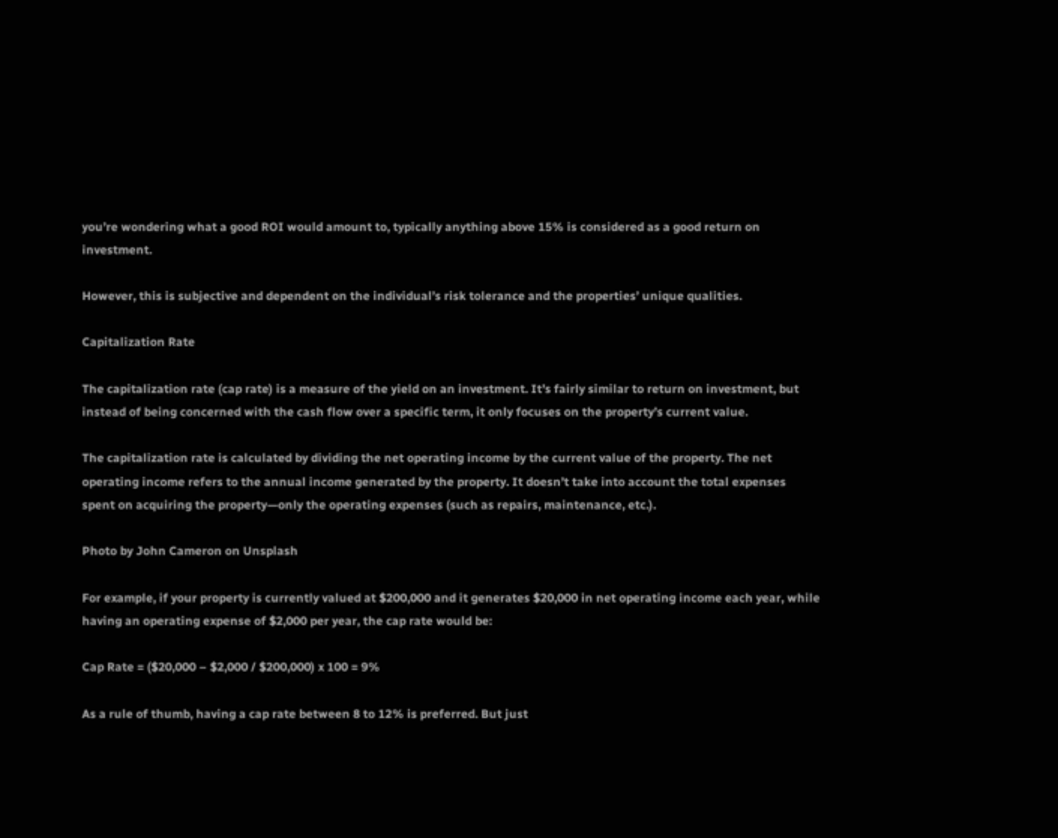you’re wondering what a good ROI would amount to, typically anything above 15% is considered as a good return on investment.

However, this is subjective and dependent on the individual’s risk tolerance and the properties’ unique qualities.

Capitalization Rate

The capitalization rate (cap rate) is a measure of the yield on an investment. It’s fairly similar to return on investment, but instead of being concerned with the cash flow over a specific term, it only focuses on the property’s current value.

The capitalization rate is calculated by dividing the net operating income by the current value of the property. The net operating income refers to the annual income generated by the property. It doesn’t take into account the total expenses spent on acquiring the property—only the operating expenses (such as repairs, maintenance, etc.).

Photo by John Cameron on Unsplash

For example, if your property is currently valued at $200,000 and it generates $20,000 in net operating income each year, while having an operating expense of $2,000 per year, the cap rate would be:

Cap Rate = ($20,000 – $2,000 / $200,000) x 100 = 9%

As a rule of thumb, having a cap rate between 8 to 12% is preferred. But just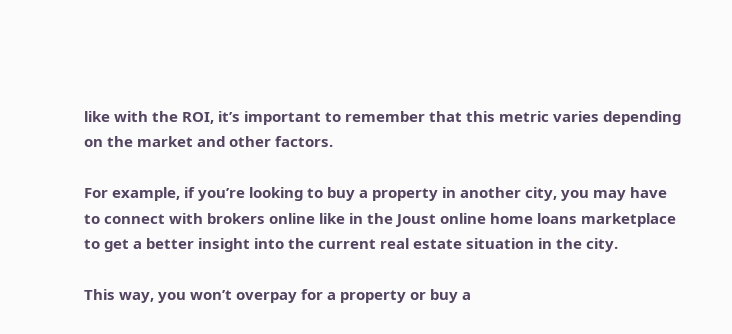like with the ROI, it’s important to remember that this metric varies depending on the market and other factors.

For example, if you’re looking to buy a property in another city, you may have to connect with brokers online like in the Joust online home loans marketplace to get a better insight into the current real estate situation in the city.

This way, you won’t overpay for a property or buy a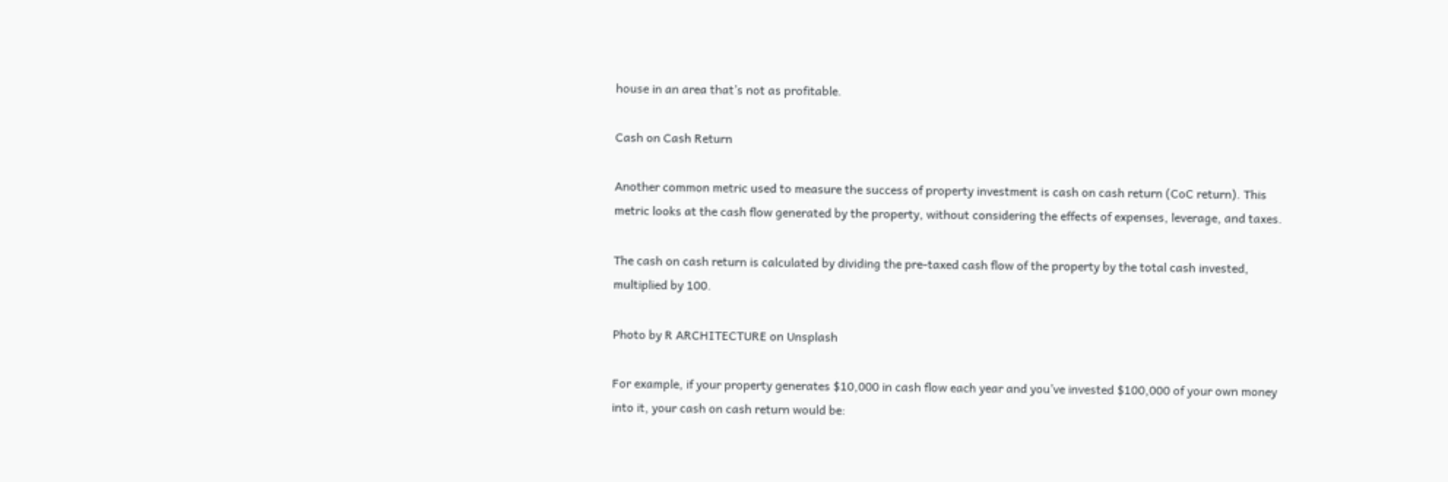house in an area that’s not as profitable.

Cash on Cash Return

Another common metric used to measure the success of property investment is cash on cash return (CoC return). This metric looks at the cash flow generated by the property, without considering the effects of expenses, leverage, and taxes.

The cash on cash return is calculated by dividing the pre-taxed cash flow of the property by the total cash invested, multiplied by 100.

Photo by R ARCHITECTURE on Unsplash

For example, if your property generates $10,000 in cash flow each year and you’ve invested $100,000 of your own money into it, your cash on cash return would be: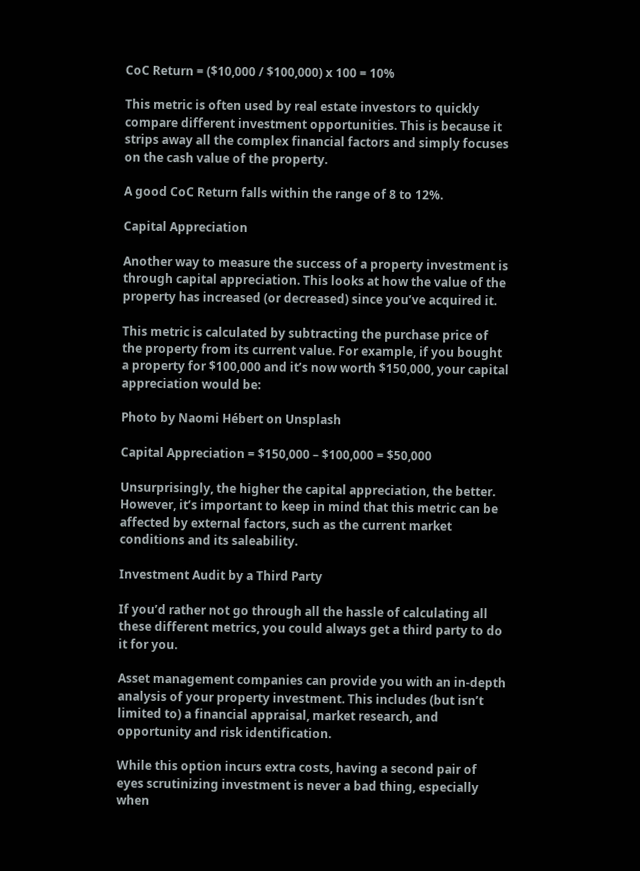CoC Return = ($10,000 / $100,000) x 100 = 10%

This metric is often used by real estate investors to quickly compare different investment opportunities. This is because it strips away all the complex financial factors and simply focuses on the cash value of the property.

A good CoC Return falls within the range of 8 to 12%.

Capital Appreciation

Another way to measure the success of a property investment is through capital appreciation. This looks at how the value of the property has increased (or decreased) since you’ve acquired it.

This metric is calculated by subtracting the purchase price of the property from its current value. For example, if you bought a property for $100,000 and it’s now worth $150,000, your capital appreciation would be:

Photo by Naomi Hébert on Unsplash

Capital Appreciation = $150,000 – $100,000 = $50,000

Unsurprisingly, the higher the capital appreciation, the better. However, it’s important to keep in mind that this metric can be affected by external factors, such as the current market conditions and its saleability.

Investment Audit by a Third Party

If you’d rather not go through all the hassle of calculating all these different metrics, you could always get a third party to do it for you.

Asset management companies can provide you with an in-depth analysis of your property investment. This includes (but isn’t limited to) a financial appraisal, market research, and opportunity and risk identification.

While this option incurs extra costs, having a second pair of eyes scrutinizing investment is never a bad thing, especially when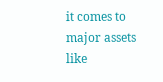it comes to major assets like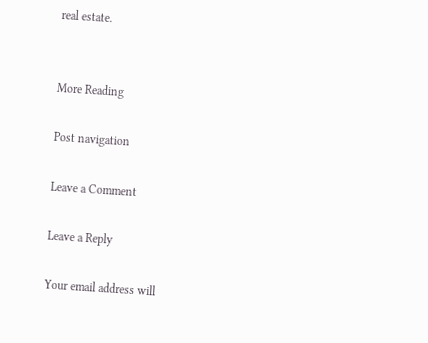real estate.


More Reading

Post navigation

Leave a Comment

Leave a Reply

Your email address will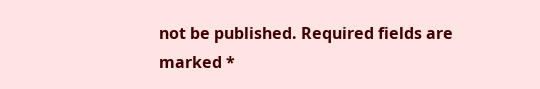not be published. Required fields are marked *